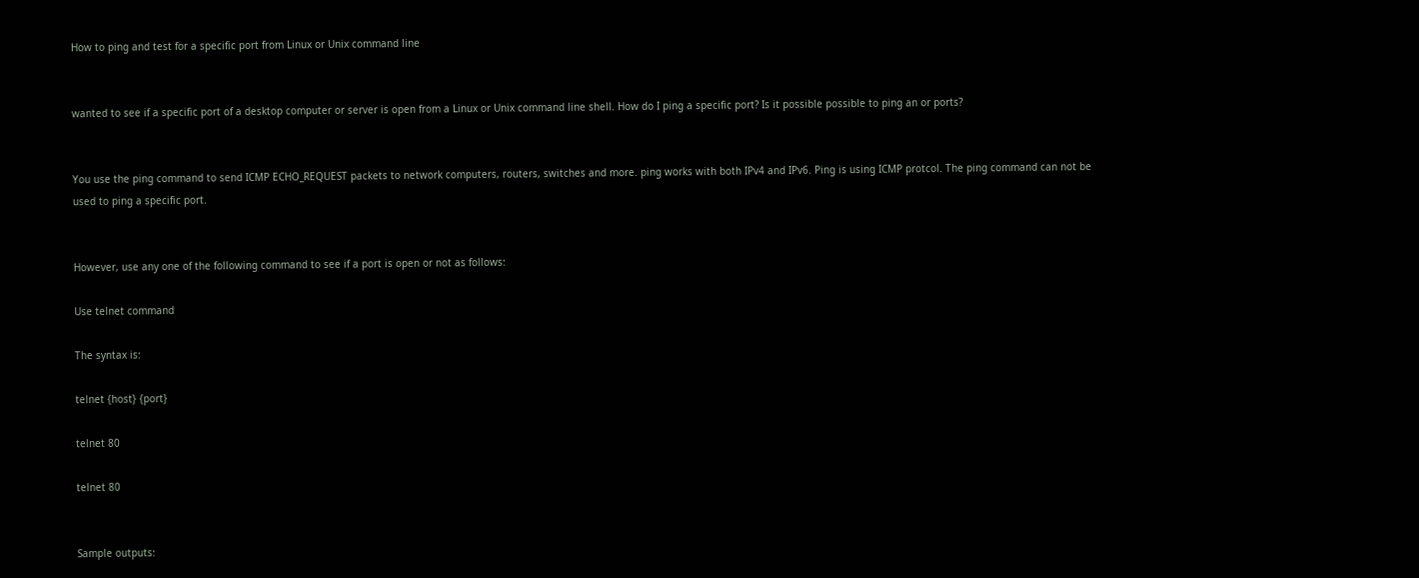How to ping and test for a specific port from Linux or Unix command line


wanted to see if a specific port of a desktop computer or server is open from a Linux or Unix command line shell. How do I ping a specific port? Is it possible possible to ping an or ports?


You use the ping command to send ICMP ECHO_REQUEST packets to network computers, routers, switches and more. ping works with both IPv4 and IPv6. Ping is using ICMP protcol. The ping command can not be used to ping a specific port.


However, use any one of the following command to see if a port is open or not as follows:

Use telnet command

The syntax is:

telnet {host} {port}

telnet 80

telnet 80


Sample outputs: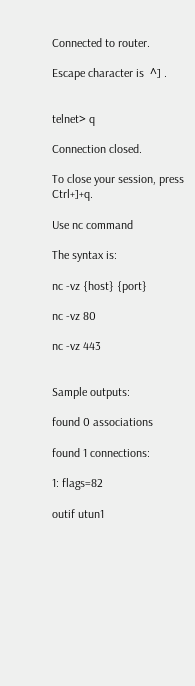Connected to router.

Escape character is  ^] .


telnet> q

Connection closed.

To close your session, press Ctrl+]+q.

Use nc command

The syntax is:

nc -vz {host} {port}

nc -vz 80

nc -vz 443


Sample outputs:

found 0 associations

found 1 connections:

1: flags=82

outif utun1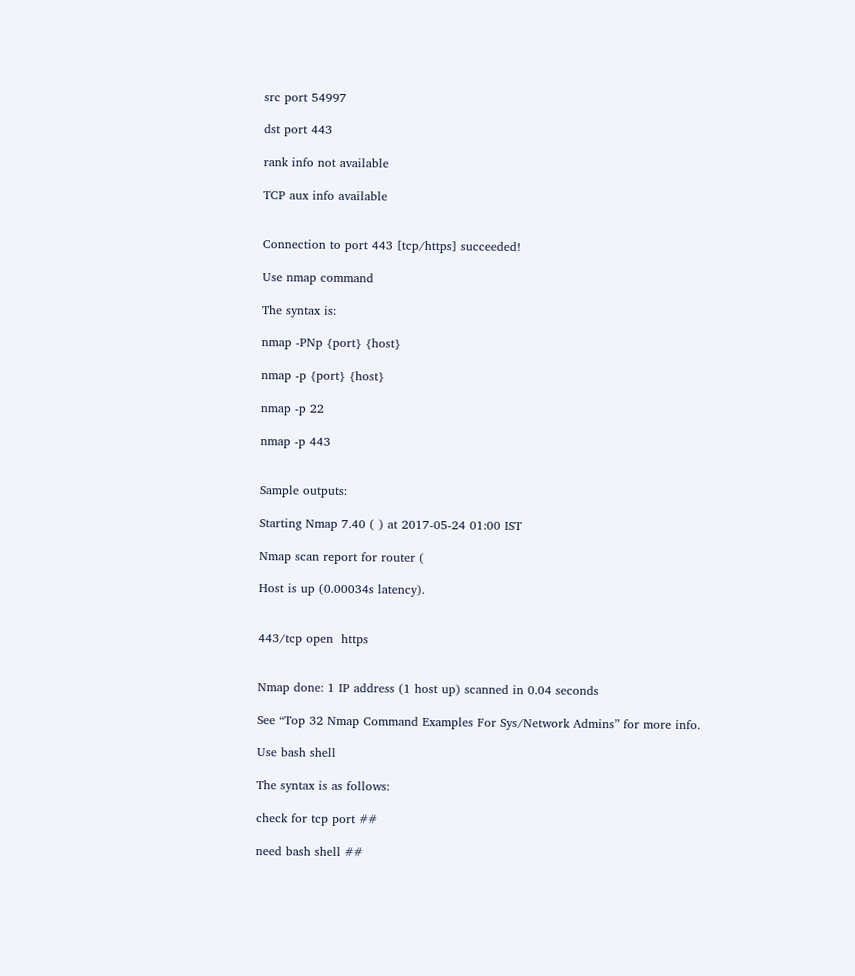src port 54997

dst port 443

rank info not available

TCP aux info available


Connection to port 443 [tcp/https] succeeded!

Use nmap command

The syntax is:

nmap -PNp {port} {host}

nmap -p {port} {host}

nmap -p 22

nmap -p 443


Sample outputs:

Starting Nmap 7.40 ( ) at 2017-05-24 01:00 IST

Nmap scan report for router (

Host is up (0.00034s latency).


443/tcp open  https


Nmap done: 1 IP address (1 host up) scanned in 0.04 seconds

See “Top 32 Nmap Command Examples For Sys/Network Admins” for more info.

Use bash shell

The syntax is as follows:

check for tcp port ##

need bash shell ##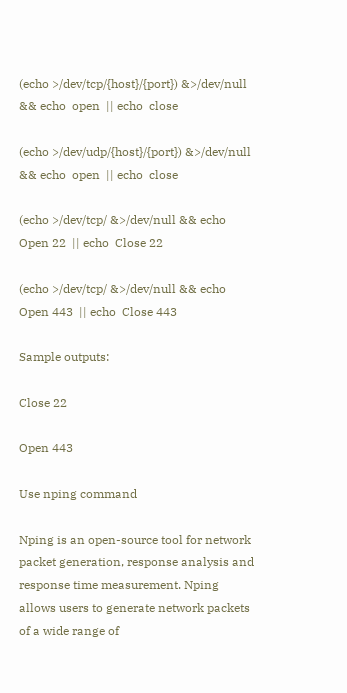(echo >/dev/tcp/{host}/{port}) &>/dev/null && echo  open  || echo  close

(echo >/dev/udp/{host}/{port}) &>/dev/null && echo  open  || echo  close

(echo >/dev/tcp/ &>/dev/null && echo  Open 22  || echo  Close 22

(echo >/dev/tcp/ &>/dev/null && echo  Open 443  || echo  Close 443

Sample outputs:

Close 22

Open 443

Use nping command

Nping is an open-source tool for network packet generation, response analysis and response time measurement. Nping allows users to generate network packets of a wide range of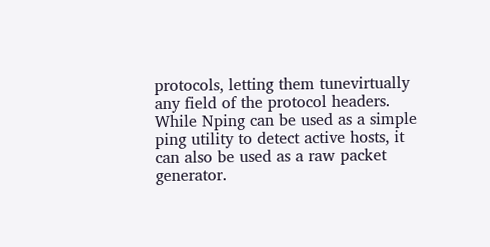protocols, letting them tunevirtually any field of the protocol headers. While Nping can be used as a simple ping utility to detect active hosts, it can also be used as a raw packet generator.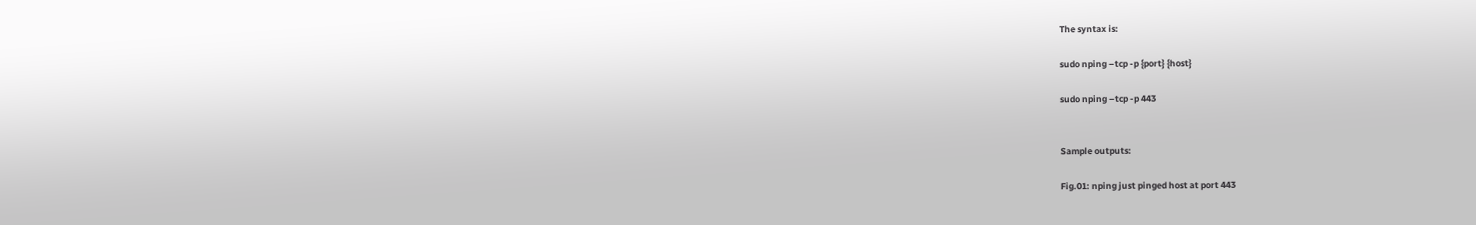The syntax is:

sudo nping –tcp -p {port} {host}

sudo nping –tcp -p 443


Sample outputs:

Fig.01: nping just pinged host at port 443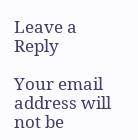Leave a Reply

Your email address will not be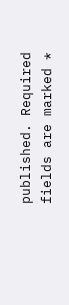published. Required fields are marked *